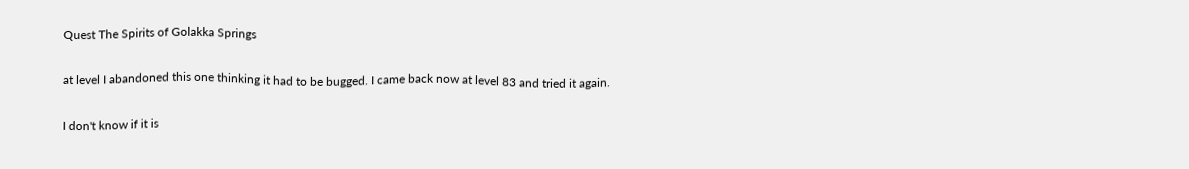Quest The Spirits of Golakka Springs

at level I abandoned this one thinking it had to be bugged. I came back now at level 83 and tried it again.

I don't know if it is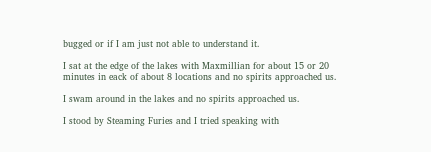bugged or if I am just not able to understand it.

I sat at the edge of the lakes with Maxmillian for about 15 or 20 minutes in eack of about 8 locations and no spirits approached us.

I swam around in the lakes and no spirits approached us.

I stood by Steaming Furies and I tried speaking with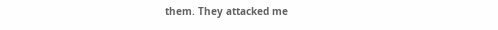them. They attacked me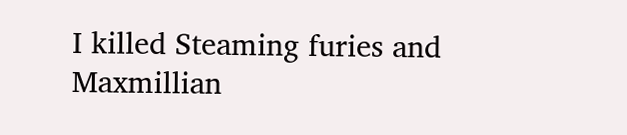I killed Steaming furies and Maxmillian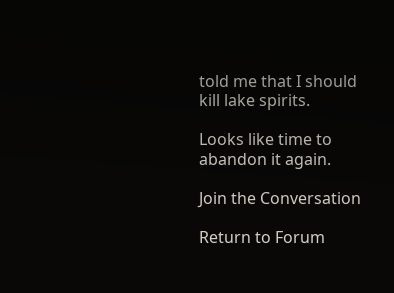told me that I should kill lake spirits.

Looks like time to abandon it again.

Join the Conversation

Return to Forum